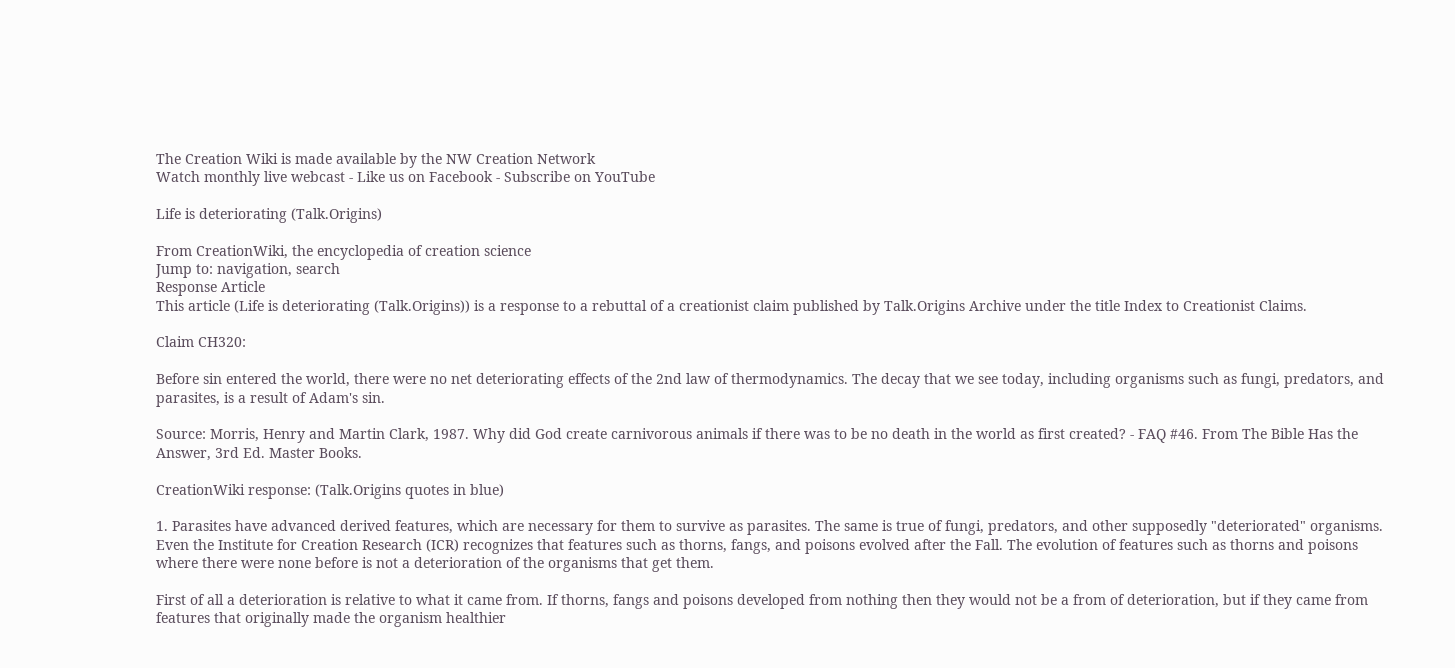The Creation Wiki is made available by the NW Creation Network
Watch monthly live webcast - Like us on Facebook - Subscribe on YouTube

Life is deteriorating (Talk.Origins)

From CreationWiki, the encyclopedia of creation science
Jump to: navigation, search
Response Article
This article (Life is deteriorating (Talk.Origins)) is a response to a rebuttal of a creationist claim published by Talk.Origins Archive under the title Index to Creationist Claims.

Claim CH320:

Before sin entered the world, there were no net deteriorating effects of the 2nd law of thermodynamics. The decay that we see today, including organisms such as fungi, predators, and parasites, is a result of Adam's sin.

Source: Morris, Henry and Martin Clark, 1987. Why did God create carnivorous animals if there was to be no death in the world as first created? - FAQ #46. From The Bible Has the Answer, 3rd Ed. Master Books.

CreationWiki response: (Talk.Origins quotes in blue)

1. Parasites have advanced derived features, which are necessary for them to survive as parasites. The same is true of fungi, predators, and other supposedly "deteriorated" organisms. Even the Institute for Creation Research (ICR) recognizes that features such as thorns, fangs, and poisons evolved after the Fall. The evolution of features such as thorns and poisons where there were none before is not a deterioration of the organisms that get them.

First of all a deterioration is relative to what it came from. If thorns, fangs and poisons developed from nothing then they would not be a from of deterioration, but if they came from features that originally made the organism healthier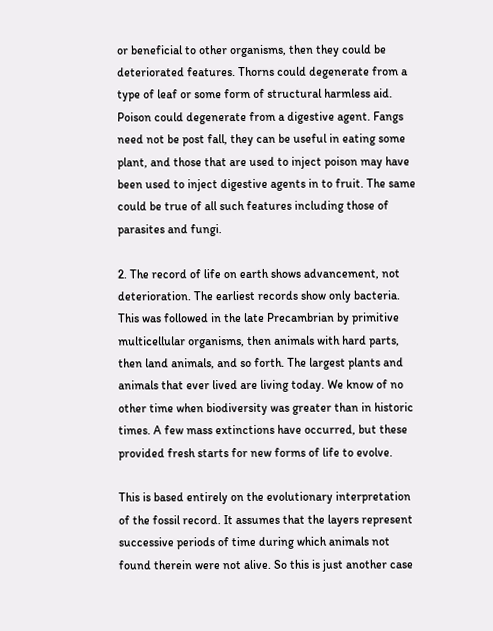or beneficial to other organisms, then they could be deteriorated features. Thorns could degenerate from a type of leaf or some form of structural harmless aid. Poison could degenerate from a digestive agent. Fangs need not be post fall, they can be useful in eating some plant, and those that are used to inject poison may have been used to inject digestive agents in to fruit. The same could be true of all such features including those of parasites and fungi.

2. The record of life on earth shows advancement, not deterioration. The earliest records show only bacteria. This was followed in the late Precambrian by primitive multicellular organisms, then animals with hard parts, then land animals, and so forth. The largest plants and animals that ever lived are living today. We know of no other time when biodiversity was greater than in historic times. A few mass extinctions have occurred, but these provided fresh starts for new forms of life to evolve.

This is based entirely on the evolutionary interpretation of the fossil record. It assumes that the layers represent successive periods of time during which animals not found therein were not alive. So this is just another case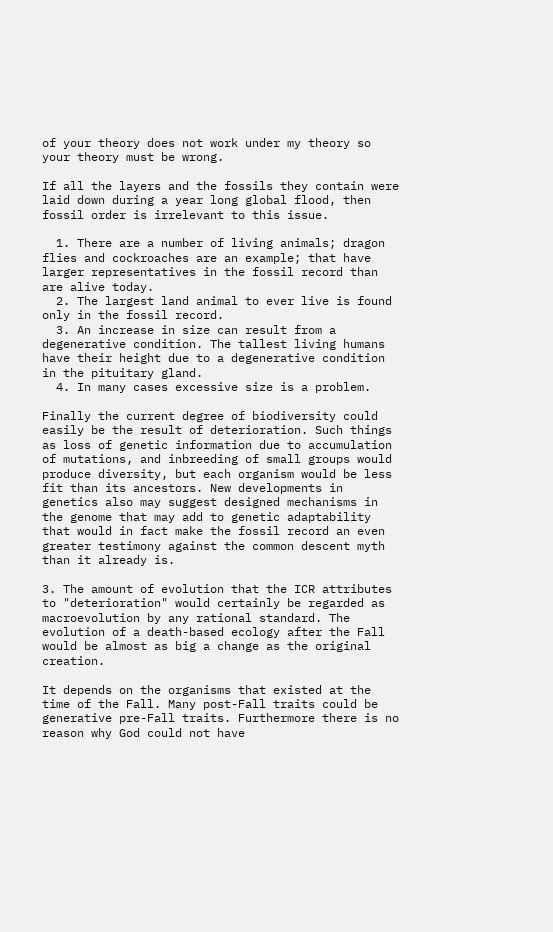of your theory does not work under my theory so your theory must be wrong.

If all the layers and the fossils they contain were laid down during a year long global flood, then fossil order is irrelevant to this issue.

  1. There are a number of living animals; dragon flies and cockroaches are an example; that have larger representatives in the fossil record than are alive today.
  2. The largest land animal to ever live is found only in the fossil record.
  3. An increase in size can result from a degenerative condition. The tallest living humans have their height due to a degenerative condition in the pituitary gland.
  4. In many cases excessive size is a problem.

Finally the current degree of biodiversity could easily be the result of deterioration. Such things as loss of genetic information due to accumulation of mutations, and inbreeding of small groups would produce diversity, but each organism would be less fit than its ancestors. New developments in genetics also may suggest designed mechanisms in the genome that may add to genetic adaptability that would in fact make the fossil record an even greater testimony against the common descent myth than it already is.

3. The amount of evolution that the ICR attributes to "deterioration" would certainly be regarded as macroevolution by any rational standard. The evolution of a death-based ecology after the Fall would be almost as big a change as the original creation.

It depends on the organisms that existed at the time of the Fall. Many post-Fall traits could be generative pre-Fall traits. Furthermore there is no reason why God could not have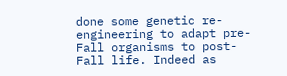done some genetic re-engineering to adapt pre-Fall organisms to post-Fall life. Indeed as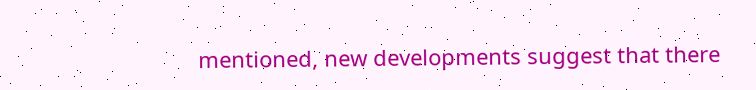mentioned, new developments suggest that there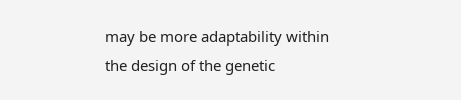may be more adaptability within the design of the genetic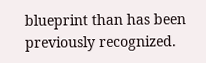blueprint than has been previously recognized.